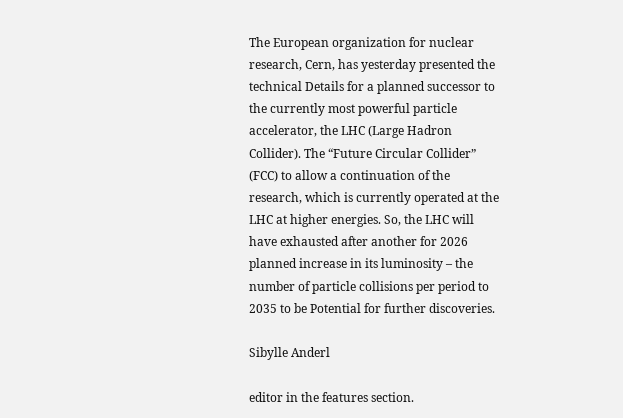The European organization for nuclear research, Cern, has yesterday presented the technical Details for a planned successor to the currently most powerful particle accelerator, the LHC (Large Hadron Collider). The “Future Circular Collider” (FCC) to allow a continuation of the research, which is currently operated at the LHC at higher energies. So, the LHC will have exhausted after another for 2026 planned increase in its luminosity – the number of particle collisions per period to 2035 to be Potential for further discoveries.

Sibylle Anderl

editor in the features section.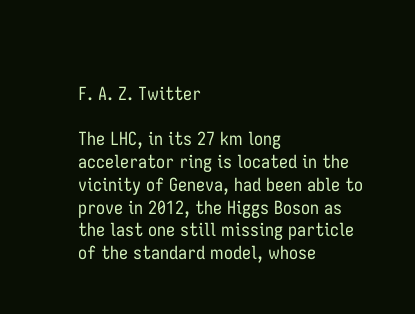F. A. Z. Twitter

The LHC, in its 27 km long accelerator ring is located in the vicinity of Geneva, had been able to prove in 2012, the Higgs Boson as the last one still missing particle of the standard model, whose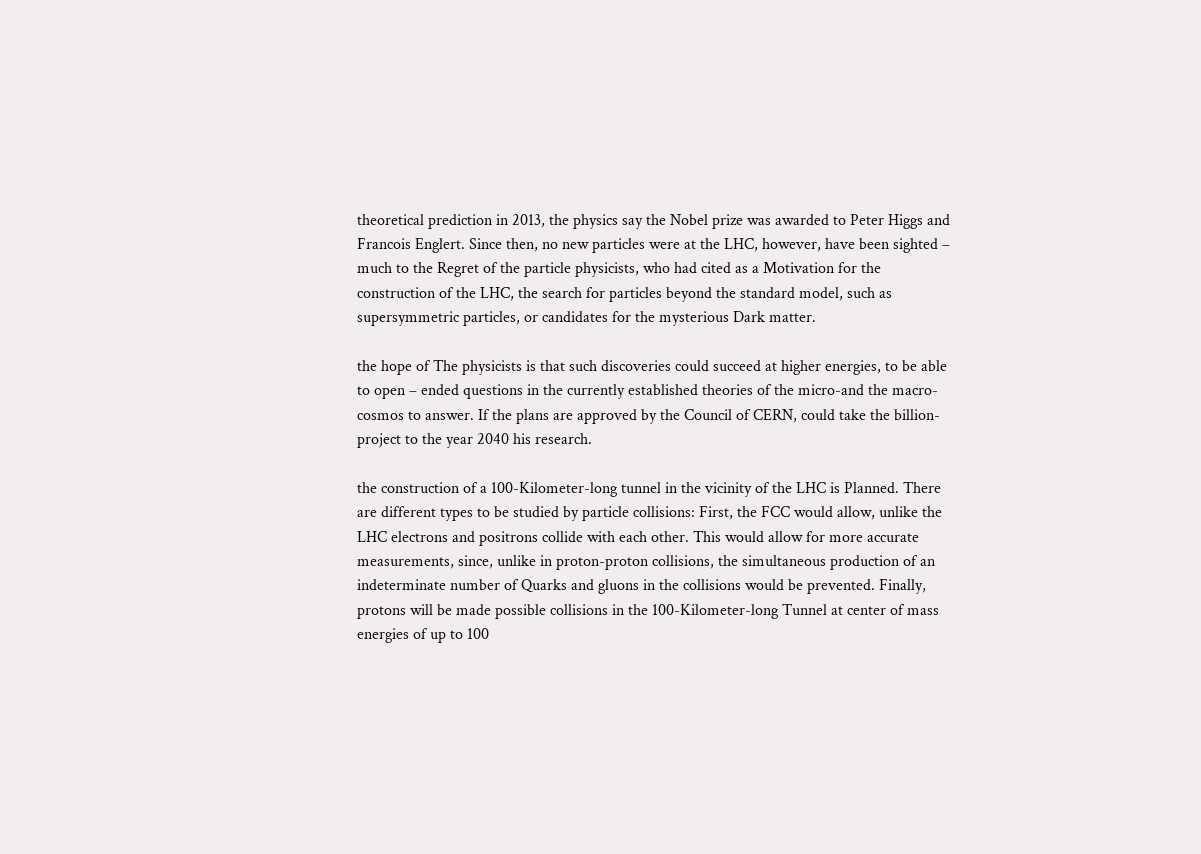theoretical prediction in 2013, the physics say the Nobel prize was awarded to Peter Higgs and Francois Englert. Since then, no new particles were at the LHC, however, have been sighted – much to the Regret of the particle physicists, who had cited as a Motivation for the construction of the LHC, the search for particles beyond the standard model, such as supersymmetric particles, or candidates for the mysterious Dark matter.

the hope of The physicists is that such discoveries could succeed at higher energies, to be able to open – ended questions in the currently established theories of the micro-and the macro-cosmos to answer. If the plans are approved by the Council of CERN, could take the billion-project to the year 2040 his research.

the construction of a 100-Kilometer-long tunnel in the vicinity of the LHC is Planned. There are different types to be studied by particle collisions: First, the FCC would allow, unlike the LHC electrons and positrons collide with each other. This would allow for more accurate measurements, since, unlike in proton-proton collisions, the simultaneous production of an indeterminate number of Quarks and gluons in the collisions would be prevented. Finally, protons will be made possible collisions in the 100-Kilometer-long Tunnel at center of mass energies of up to 100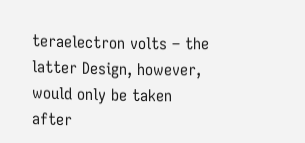teraelectron volts – the latter Design, however, would only be taken after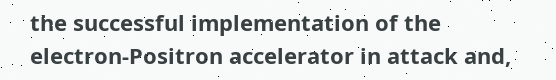the successful implementation of the electron-Positron accelerator in attack and,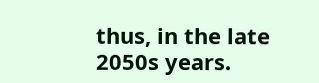thus, in the late 2050s years.